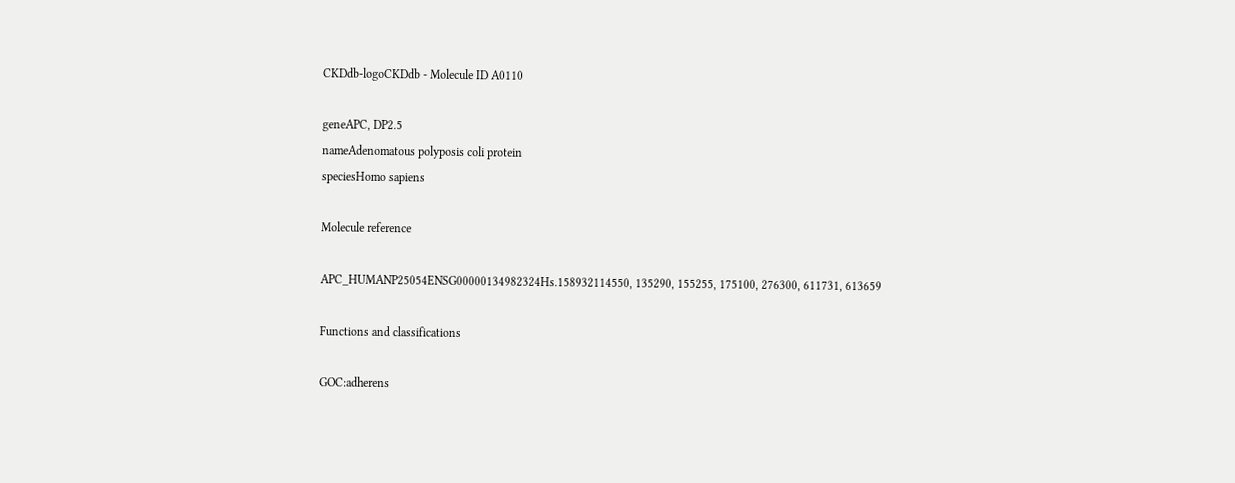CKDdb-logoCKDdb - Molecule ID A0110

geneAPC, DP2.5
nameAdenomatous polyposis coli protein
speciesHomo sapiens

Molecule reference

APC_HUMANP25054ENSG00000134982324Hs.158932114550, 135290, 155255, 175100, 276300, 611731, 613659

Functions and classifications

GOC:adherens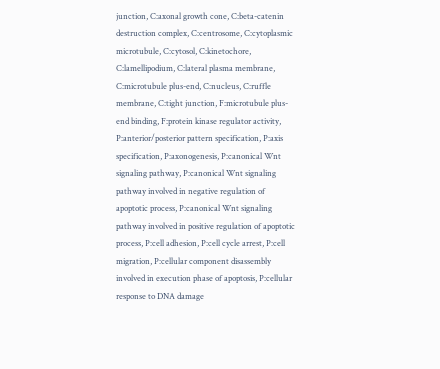junction, C:axonal growth cone, C:beta-catenin destruction complex, C:centrosome, C:cytoplasmic microtubule, C:cytosol, C:kinetochore, C:lamellipodium, C:lateral plasma membrane, C:microtubule plus-end, C:nucleus, C:ruffle membrane, C:tight junction, F:microtubule plus-end binding, F:protein kinase regulator activity, P:anterior/posterior pattern specification, P:axis specification, P:axonogenesis, P:canonical Wnt signaling pathway, P:canonical Wnt signaling pathway involved in negative regulation of apoptotic process, P:canonical Wnt signaling pathway involved in positive regulation of apoptotic process, P:cell adhesion, P:cell cycle arrest, P:cell migration, P:cellular component disassembly involved in execution phase of apoptosis, P:cellular response to DNA damage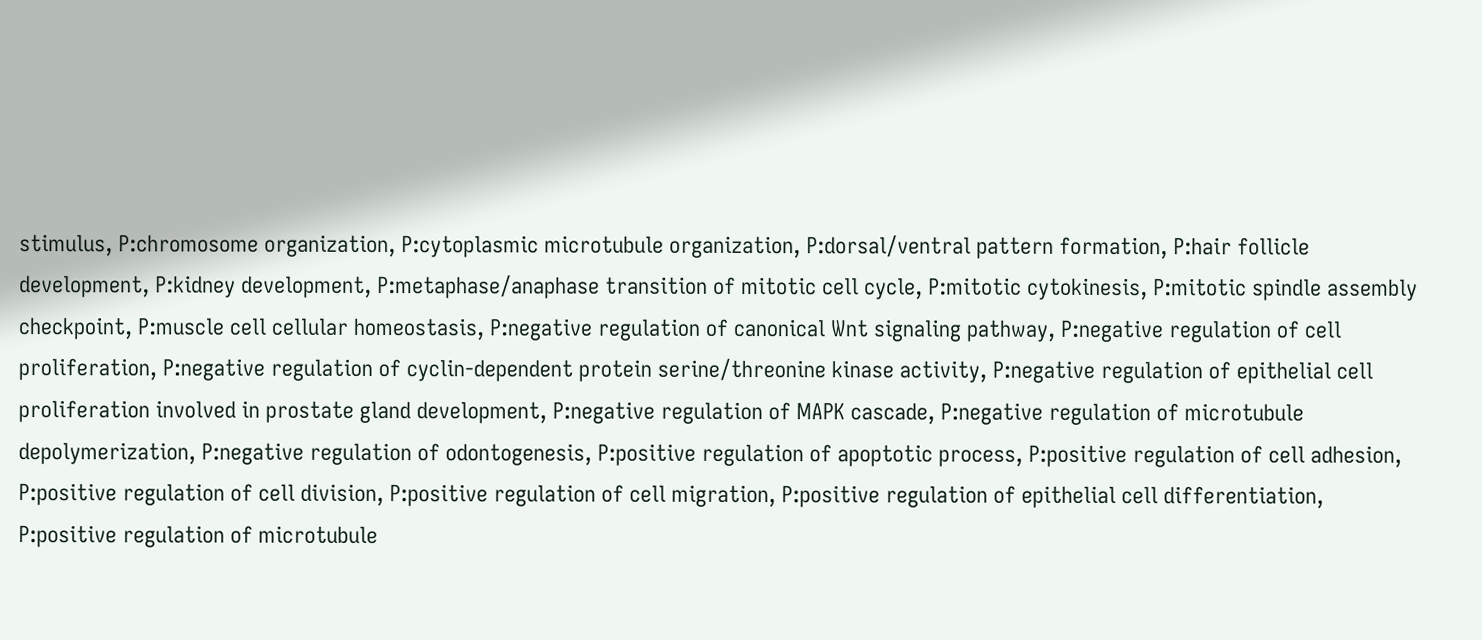stimulus, P:chromosome organization, P:cytoplasmic microtubule organization, P:dorsal/ventral pattern formation, P:hair follicle development, P:kidney development, P:metaphase/anaphase transition of mitotic cell cycle, P:mitotic cytokinesis, P:mitotic spindle assembly checkpoint, P:muscle cell cellular homeostasis, P:negative regulation of canonical Wnt signaling pathway, P:negative regulation of cell proliferation, P:negative regulation of cyclin-dependent protein serine/threonine kinase activity, P:negative regulation of epithelial cell proliferation involved in prostate gland development, P:negative regulation of MAPK cascade, P:negative regulation of microtubule depolymerization, P:negative regulation of odontogenesis, P:positive regulation of apoptotic process, P:positive regulation of cell adhesion, P:positive regulation of cell division, P:positive regulation of cell migration, P:positive regulation of epithelial cell differentiation, P:positive regulation of microtubule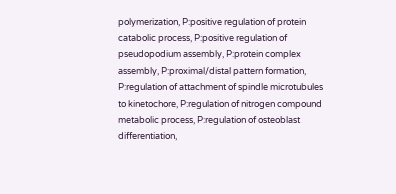polymerization, P:positive regulation of protein catabolic process, P:positive regulation of pseudopodium assembly, P:protein complex assembly, P:proximal/distal pattern formation, P:regulation of attachment of spindle microtubules to kinetochore, P:regulation of nitrogen compound metabolic process, P:regulation of osteoblast differentiation,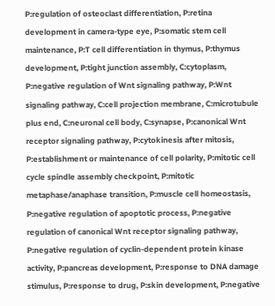P:regulation of osteoclast differentiation, P:retina development in camera-type eye, P:somatic stem cell maintenance, P:T cell differentiation in thymus, P:thymus development, P:tight junction assembly, C:cytoplasm, P:negative regulation of Wnt signaling pathway, P:Wnt signaling pathway, C:cell projection membrane, C:microtubule plus end, C:neuronal cell body, C:synapse, P:canonical Wnt receptor signaling pathway, P:cytokinesis after mitosis, P:establishment or maintenance of cell polarity, P:mitotic cell cycle spindle assembly checkpoint, P:mitotic metaphase/anaphase transition, P:muscle cell homeostasis, P:negative regulation of apoptotic process, P:negative regulation of canonical Wnt receptor signaling pathway, P:negative regulation of cyclin-dependent protein kinase activity, P:pancreas development, P:response to DNA damage stimulus, P:response to drug, P:skin development, P:negative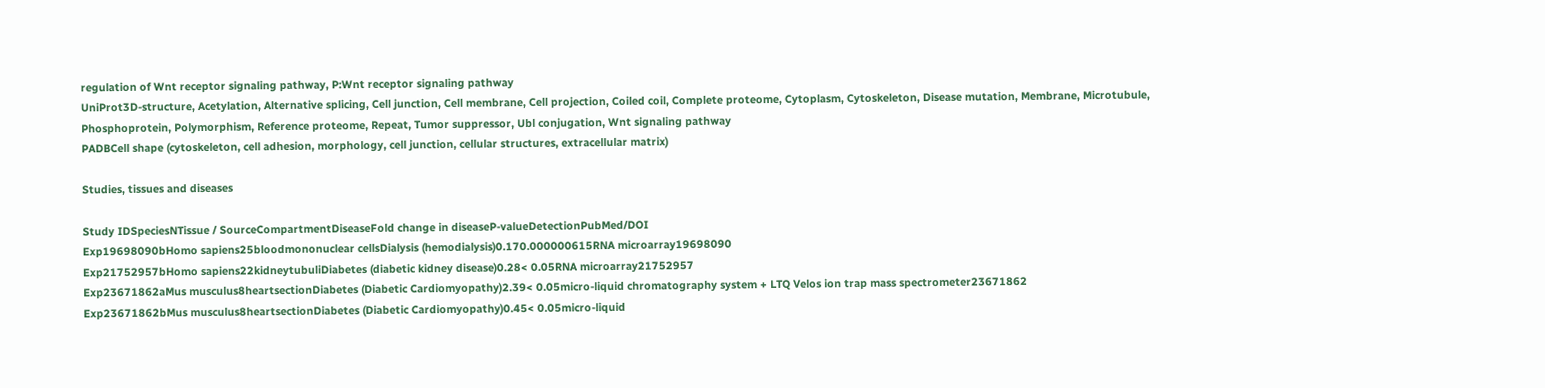regulation of Wnt receptor signaling pathway, P:Wnt receptor signaling pathway
UniProt3D-structure, Acetylation, Alternative splicing, Cell junction, Cell membrane, Cell projection, Coiled coil, Complete proteome, Cytoplasm, Cytoskeleton, Disease mutation, Membrane, Microtubule, Phosphoprotein, Polymorphism, Reference proteome, Repeat, Tumor suppressor, Ubl conjugation, Wnt signaling pathway
PADBCell shape (cytoskeleton, cell adhesion, morphology, cell junction, cellular structures, extracellular matrix)

Studies, tissues and diseases

Study IDSpeciesNTissue / SourceCompartmentDiseaseFold change in diseaseP-valueDetectionPubMed/DOI
Exp19698090bHomo sapiens25bloodmononuclear cellsDialysis (hemodialysis)0.170.000000615RNA microarray19698090
Exp21752957bHomo sapiens22kidneytubuliDiabetes (diabetic kidney disease)0.28< 0.05RNA microarray21752957
Exp23671862aMus musculus8heartsectionDiabetes (Diabetic Cardiomyopathy)2.39< 0.05micro-liquid chromatography system + LTQ Velos ion trap mass spectrometer23671862
Exp23671862bMus musculus8heartsectionDiabetes (Diabetic Cardiomyopathy)0.45< 0.05micro-liquid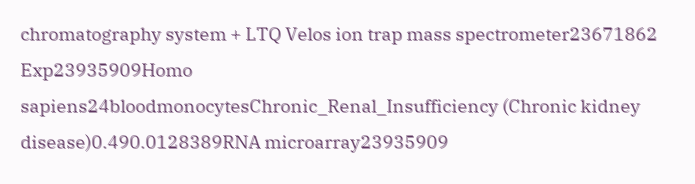chromatography system + LTQ Velos ion trap mass spectrometer23671862
Exp23935909Homo sapiens24bloodmonocytesChronic_Renal_Insufficiency (Chronic kidney disease)0.490.0128389RNA microarray23935909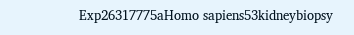Exp26317775aHomo sapiens53kidneybiopsy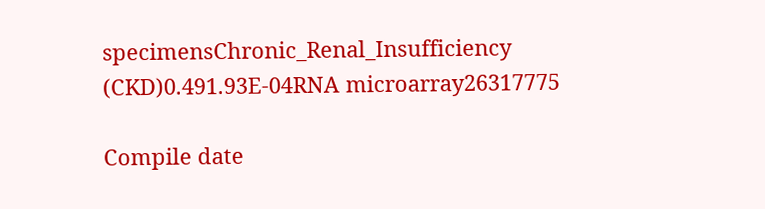specimensChronic_Renal_Insufficiency (CKD)0.491.93E-04RNA microarray26317775

Compile date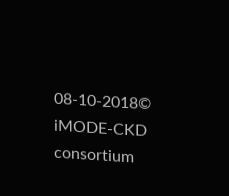08-10-2018© iMODE-CKD consortium